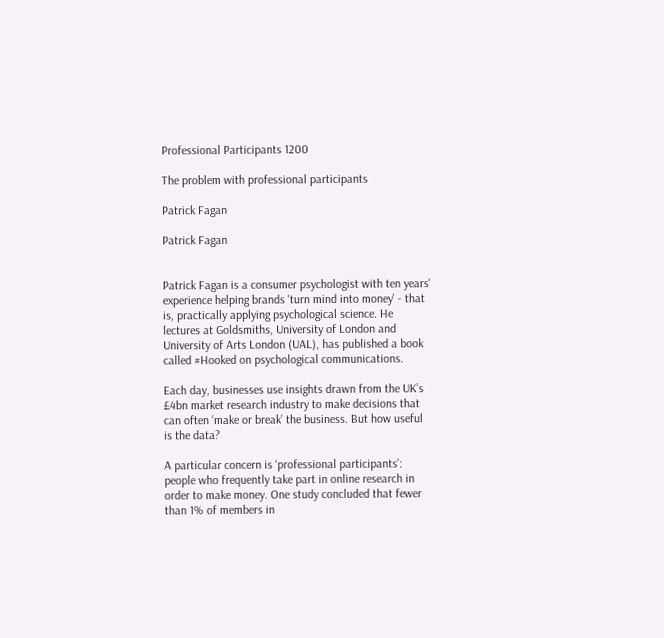Professional Participants 1200

The problem with professional participants

Patrick Fagan

Patrick Fagan


Patrick Fagan is a consumer psychologist with ten years' experience helping brands 'turn mind into money' - that is, practically applying psychological science. He lectures at Goldsmiths, University of London and University of Arts London (UAL), has published a book called #Hooked on psychological communications.

Each day, businesses use insights drawn from the UK’s £4bn market research industry to make decisions that can often ‘make or break’ the business. But how useful is the data?

A particular concern is ‘professional participants’: people who frequently take part in online research in order to make money. One study concluded that fewer than 1% of members in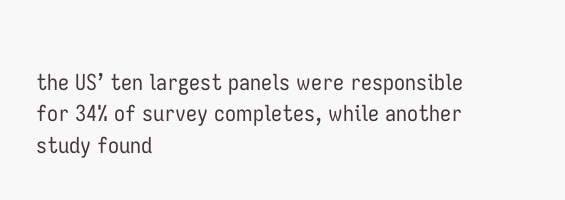the US’ ten largest panels were responsible for 34% of survey completes, while another study found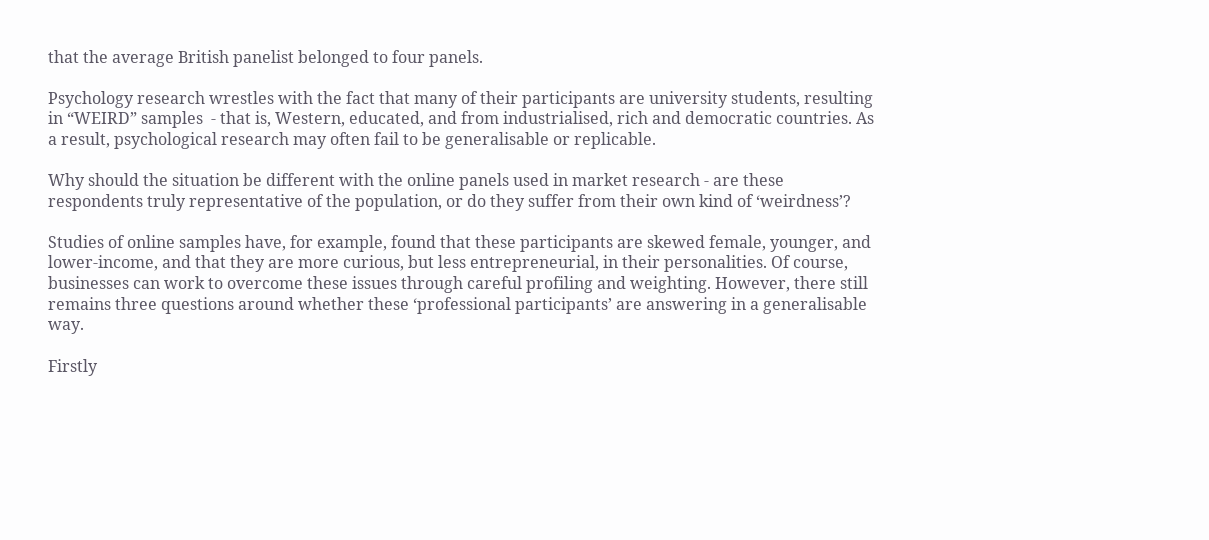that the average British panelist belonged to four panels.

Psychology research wrestles with the fact that many of their participants are university students, resulting in “WEIRD” samples  - that is, Western, educated, and from industrialised, rich and democratic countries. As a result, psychological research may often fail to be generalisable or replicable.

Why should the situation be different with the online panels used in market research - are these respondents truly representative of the population, or do they suffer from their own kind of ‘weirdness’?

Studies of online samples have, for example, found that these participants are skewed female, younger, and lower-income, and that they are more curious, but less entrepreneurial, in their personalities. Of course, businesses can work to overcome these issues through careful profiling and weighting. However, there still remains three questions around whether these ‘professional participants’ are answering in a generalisable way.

Firstly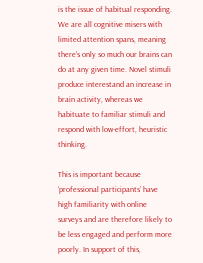is the issue of habitual responding. We are all cognitive misers with limited attention spans, meaning there’s only so much our brains can do at any given time. Novel stimuli produce interestand an increase in brain activity, whereas we habituate to familiar stimuli and respond with low-effort, heuristic thinking.

This is important because ‘professional participants’ have high familiarity with online surveys and are therefore likely to be less engaged and perform more poorly. In support of this,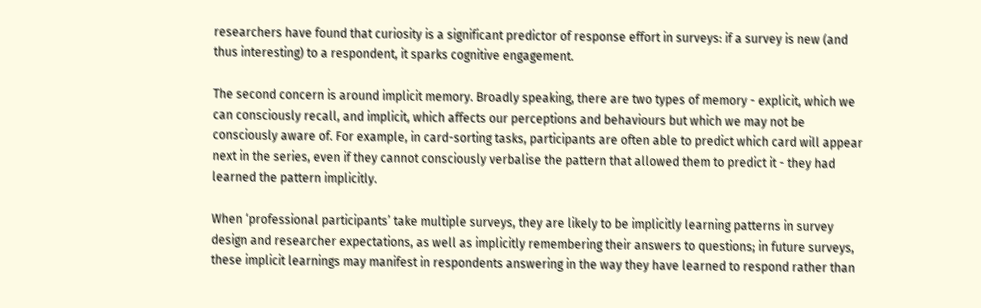researchers have found that curiosity is a significant predictor of response effort in surveys: if a survey is new (and thus interesting) to a respondent, it sparks cognitive engagement.

The second concern is around implicit memory. Broadly speaking, there are two types of memory - explicit, which we can consciously recall, and implicit, which affects our perceptions and behaviours but which we may not be consciously aware of. For example, in card-sorting tasks, participants are often able to predict which card will appear next in the series, even if they cannot consciously verbalise the pattern that allowed them to predict it - they had learned the pattern implicitly.

When ‘professional participants’ take multiple surveys, they are likely to be implicitly learning patterns in survey design and researcher expectations, as well as implicitly remembering their answers to questions; in future surveys, these implicit learnings may manifest in respondents answering in the way they have learned to respond rather than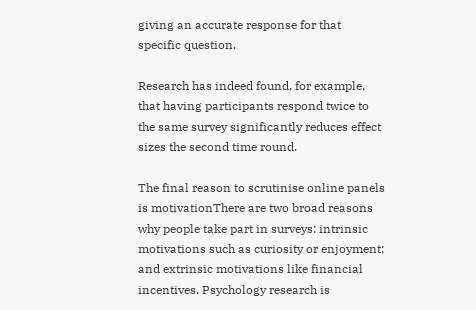giving an accurate response for that specific question.

Research has indeed found, for example, that having participants respond twice to the same survey significantly reduces effect sizes the second time round.

The final reason to scrutinise online panels is motivationThere are two broad reasons why people take part in surveys: intrinsic motivations such as curiosity or enjoyment; and extrinsic motivations like financial incentives. Psychology research is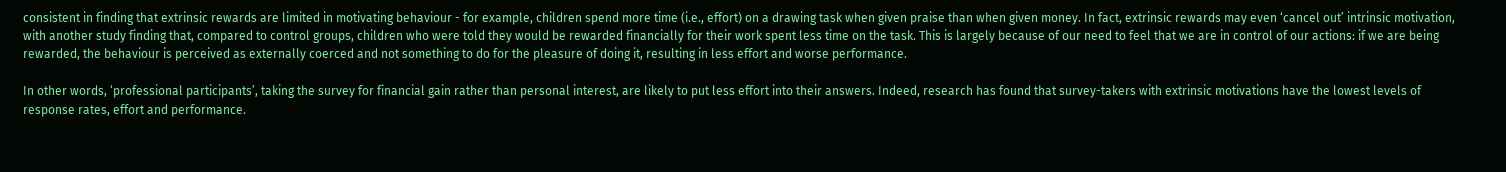consistent in finding that extrinsic rewards are limited in motivating behaviour - for example, children spend more time (i.e., effort) on a drawing task when given praise than when given money. In fact, extrinsic rewards may even ‘cancel out’ intrinsic motivation, with another study finding that, compared to control groups, children who were told they would be rewarded financially for their work spent less time on the task. This is largely because of our need to feel that we are in control of our actions: if we are being rewarded, the behaviour is perceived as externally coerced and not something to do for the pleasure of doing it, resulting in less effort and worse performance.

In other words, ‘professional participants’, taking the survey for financial gain rather than personal interest, are likely to put less effort into their answers. Indeed, research has found that survey-takers with extrinsic motivations have the lowest levels of response rates, effort and performance.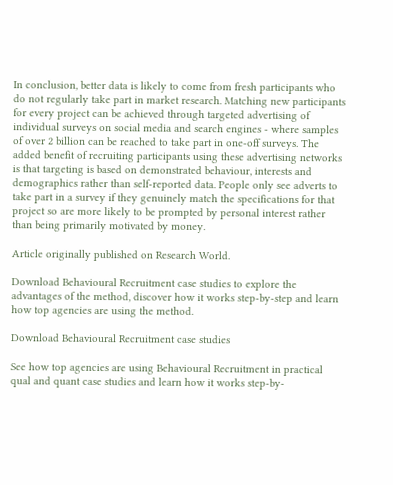In conclusion, better data is likely to come from fresh participants who do not regularly take part in market research. Matching new participants for every project can be achieved through targeted advertising of individual surveys on social media and search engines - where samples of over 2 billion can be reached to take part in one-off surveys. The added benefit of recruiting participants using these advertising networks is that targeting is based on demonstrated behaviour, interests and demographics rather than self-reported data. People only see adverts to take part in a survey if they genuinely match the specifications for that project so are more likely to be prompted by personal interest rather than being primarily motivated by money.

Article originally published on Research World.

Download Behavioural Recruitment case studies to explore the advantages of the method, discover how it works step-by-step and learn how top agencies are using the method.

Download Behavioural Recruitment case studies

See how top agencies are using Behavioural Recruitment in practical qual and quant case studies and learn how it works step-by-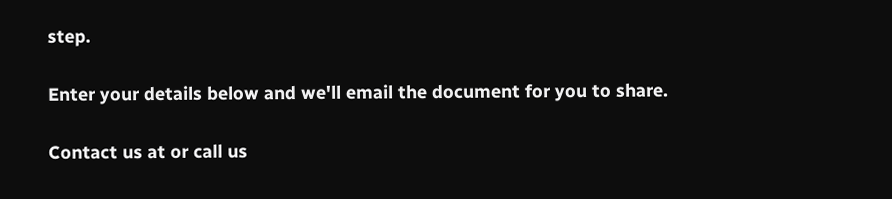step.

Enter your details below and we'll email the document for you to share.

Contact us at or call us